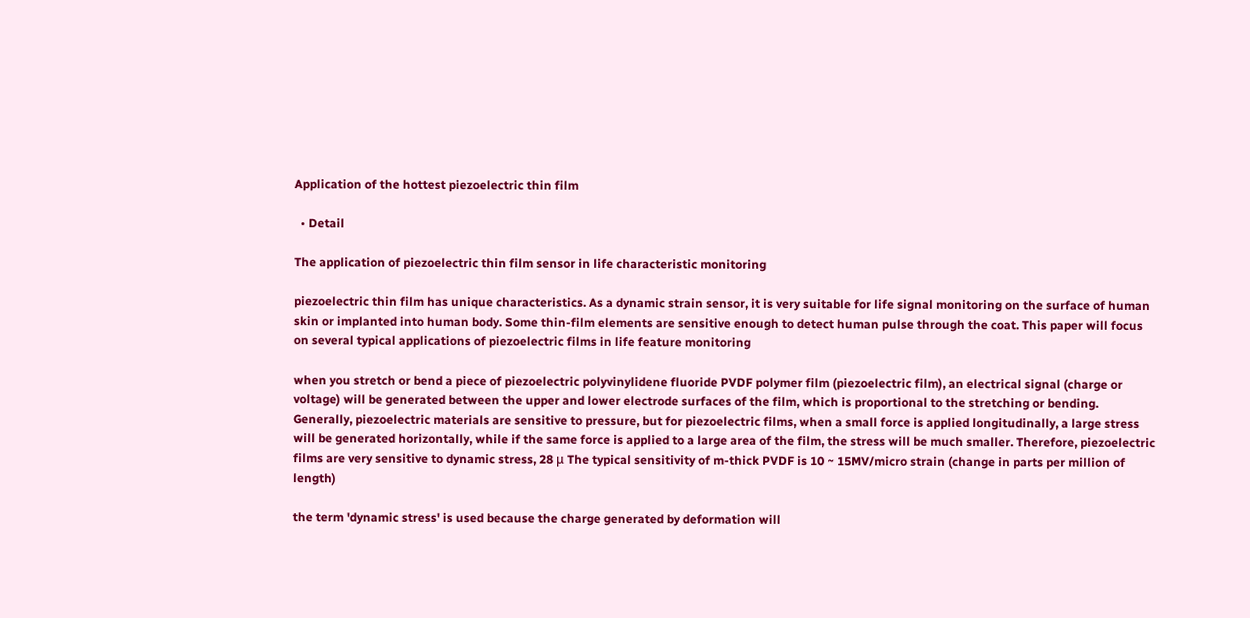Application of the hottest piezoelectric thin film

  • Detail

The application of piezoelectric thin film sensor in life characteristic monitoring

piezoelectric thin film has unique characteristics. As a dynamic strain sensor, it is very suitable for life signal monitoring on the surface of human skin or implanted into human body. Some thin-film elements are sensitive enough to detect human pulse through the coat. This paper will focus on several typical applications of piezoelectric films in life feature monitoring

when you stretch or bend a piece of piezoelectric polyvinylidene fluoride PVDF polymer film (piezoelectric film), an electrical signal (charge or voltage) will be generated between the upper and lower electrode surfaces of the film, which is proportional to the stretching or bending. Generally, piezoelectric materials are sensitive to pressure, but for piezoelectric films, when a small force is applied longitudinally, a large stress will be generated horizontally, while if the same force is applied to a large area of the film, the stress will be much smaller. Therefore, piezoelectric films are very sensitive to dynamic stress, 28 μ The typical sensitivity of m-thick PVDF is 10 ~ 15MV/micro strain (change in parts per million of length)

the term 'dynamic stress' is used because the charge generated by deformation will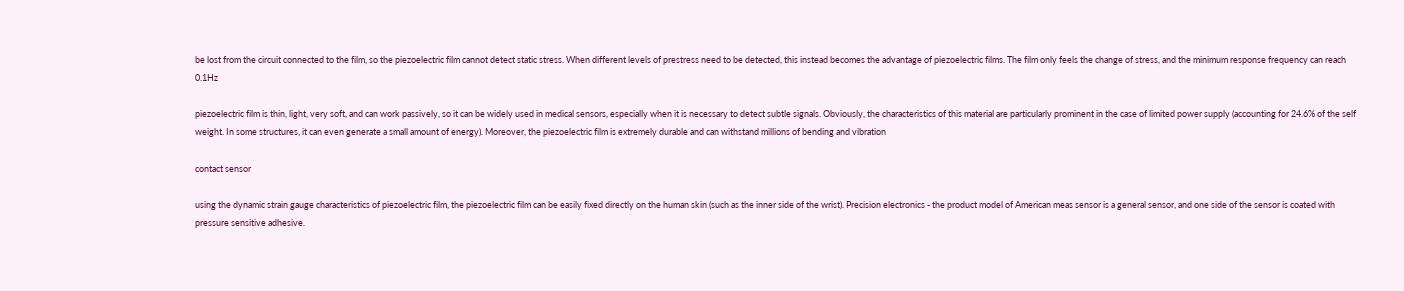be lost from the circuit connected to the film, so the piezoelectric film cannot detect static stress. When different levels of prestress need to be detected, this instead becomes the advantage of piezoelectric films. The film only feels the change of stress, and the minimum response frequency can reach 0.1Hz

piezoelectric film is thin, light, very soft, and can work passively, so it can be widely used in medical sensors, especially when it is necessary to detect subtle signals. Obviously, the characteristics of this material are particularly prominent in the case of limited power supply (accounting for 24.6% of the self weight. In some structures, it can even generate a small amount of energy). Moreover, the piezoelectric film is extremely durable and can withstand millions of bending and vibration

contact sensor

using the dynamic strain gauge characteristics of piezoelectric film, the piezoelectric film can be easily fixed directly on the human skin (such as the inner side of the wrist). Precision electronics - the product model of American meas sensor is a general sensor, and one side of the sensor is coated with pressure sensitive adhesive.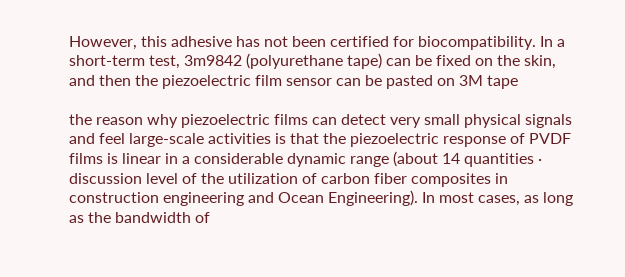However, this adhesive has not been certified for biocompatibility. In a short-term test, 3m9842 (polyurethane tape) can be fixed on the skin, and then the piezoelectric film sensor can be pasted on 3M tape

the reason why piezoelectric films can detect very small physical signals and feel large-scale activities is that the piezoelectric response of PVDF films is linear in a considerable dynamic range (about 14 quantities · discussion level of the utilization of carbon fiber composites in construction engineering and Ocean Engineering). In most cases, as long as the bandwidth of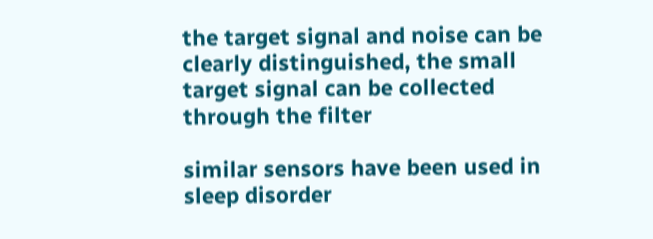the target signal and noise can be clearly distinguished, the small target signal can be collected through the filter

similar sensors have been used in sleep disorder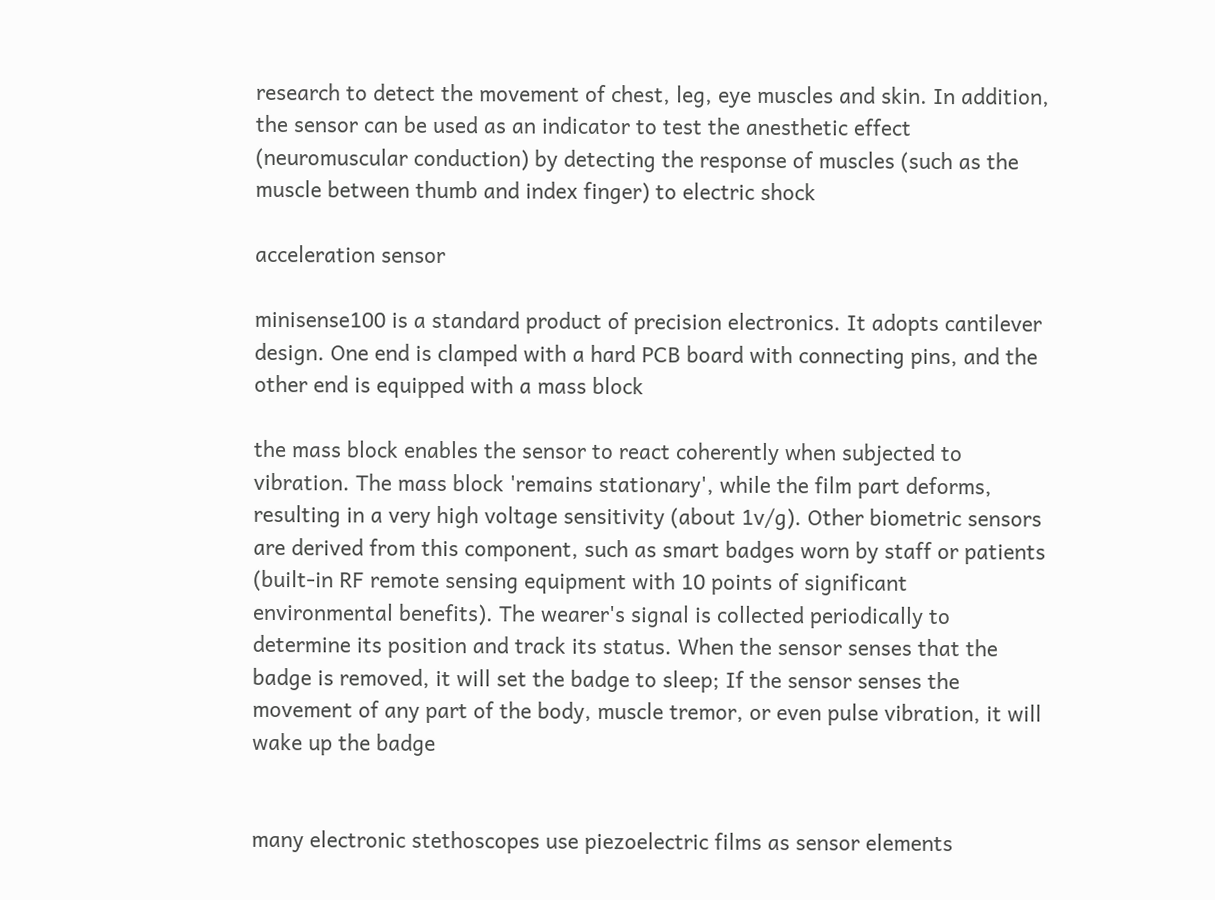research to detect the movement of chest, leg, eye muscles and skin. In addition, the sensor can be used as an indicator to test the anesthetic effect (neuromuscular conduction) by detecting the response of muscles (such as the muscle between thumb and index finger) to electric shock

acceleration sensor

minisense100 is a standard product of precision electronics. It adopts cantilever design. One end is clamped with a hard PCB board with connecting pins, and the other end is equipped with a mass block

the mass block enables the sensor to react coherently when subjected to vibration. The mass block 'remains stationary', while the film part deforms, resulting in a very high voltage sensitivity (about 1v/g). Other biometric sensors are derived from this component, such as smart badges worn by staff or patients (built-in RF remote sensing equipment with 10 points of significant environmental benefits). The wearer's signal is collected periodically to determine its position and track its status. When the sensor senses that the badge is removed, it will set the badge to sleep; If the sensor senses the movement of any part of the body, muscle tremor, or even pulse vibration, it will wake up the badge


many electronic stethoscopes use piezoelectric films as sensor elements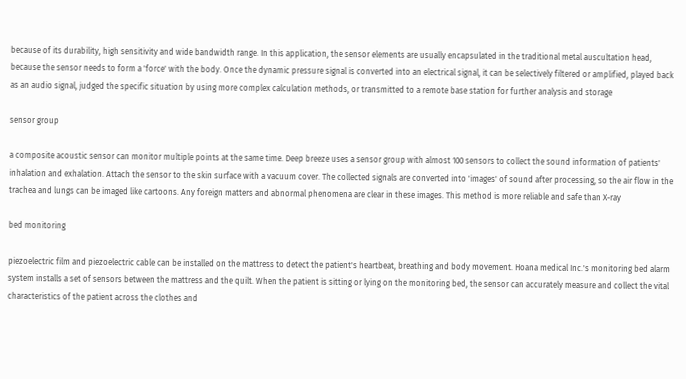because of its durability, high sensitivity and wide bandwidth range. In this application, the sensor elements are usually encapsulated in the traditional metal auscultation head, because the sensor needs to form a 'force' with the body. Once the dynamic pressure signal is converted into an electrical signal, it can be selectively filtered or amplified, played back as an audio signal, judged the specific situation by using more complex calculation methods, or transmitted to a remote base station for further analysis and storage

sensor group

a composite acoustic sensor can monitor multiple points at the same time. Deep breeze uses a sensor group with almost 100 sensors to collect the sound information of patients' inhalation and exhalation. Attach the sensor to the skin surface with a vacuum cover. The collected signals are converted into 'images' of sound after processing, so the air flow in the trachea and lungs can be imaged like cartoons. Any foreign matters and abnormal phenomena are clear in these images. This method is more reliable and safe than X-ray

bed monitoring

piezoelectric film and piezoelectric cable can be installed on the mattress to detect the patient's heartbeat, breathing and body movement. Hoana medical Inc.'s monitoring bed alarm system installs a set of sensors between the mattress and the quilt. When the patient is sitting or lying on the monitoring bed, the sensor can accurately measure and collect the vital characteristics of the patient across the clothes and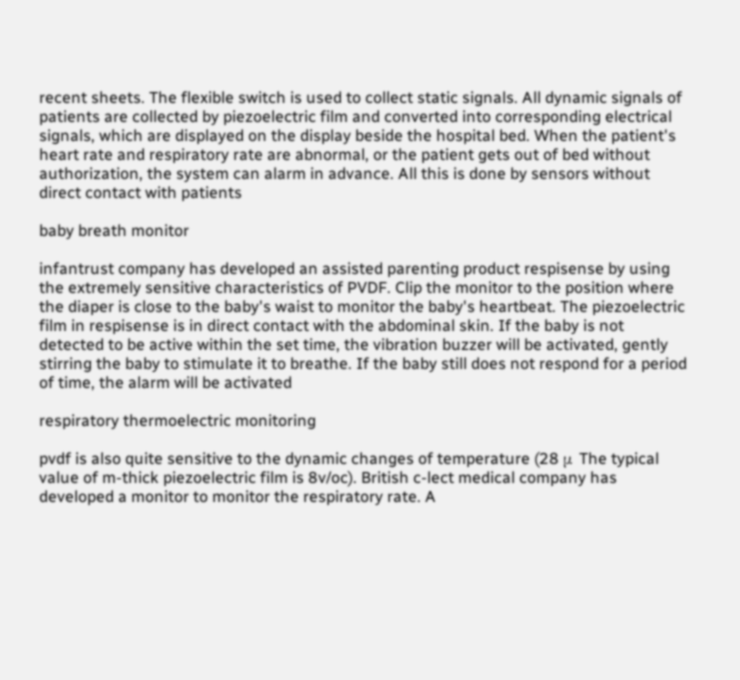recent sheets. The flexible switch is used to collect static signals. All dynamic signals of patients are collected by piezoelectric film and converted into corresponding electrical signals, which are displayed on the display beside the hospital bed. When the patient's heart rate and respiratory rate are abnormal, or the patient gets out of bed without authorization, the system can alarm in advance. All this is done by sensors without direct contact with patients

baby breath monitor

infantrust company has developed an assisted parenting product respisense by using the extremely sensitive characteristics of PVDF. Clip the monitor to the position where the diaper is close to the baby's waist to monitor the baby's heartbeat. The piezoelectric film in respisense is in direct contact with the abdominal skin. If the baby is not detected to be active within the set time, the vibration buzzer will be activated, gently stirring the baby to stimulate it to breathe. If the baby still does not respond for a period of time, the alarm will be activated

respiratory thermoelectric monitoring

pvdf is also quite sensitive to the dynamic changes of temperature (28 μ The typical value of m-thick piezoelectric film is 8v/oc). British c-lect medical company has developed a monitor to monitor the respiratory rate. A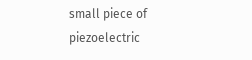small piece of piezoelectric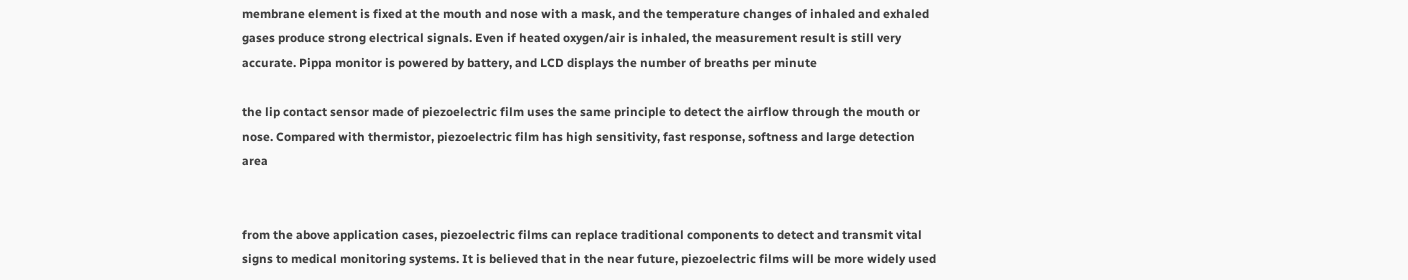membrane element is fixed at the mouth and nose with a mask, and the temperature changes of inhaled and exhaled gases produce strong electrical signals. Even if heated oxygen/air is inhaled, the measurement result is still very accurate. Pippa monitor is powered by battery, and LCD displays the number of breaths per minute

the lip contact sensor made of piezoelectric film uses the same principle to detect the airflow through the mouth or nose. Compared with thermistor, piezoelectric film has high sensitivity, fast response, softness and large detection area


from the above application cases, piezoelectric films can replace traditional components to detect and transmit vital signs to medical monitoring systems. It is believed that in the near future, piezoelectric films will be more widely used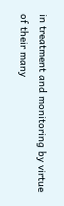in treatment and monitoring by virtue of their many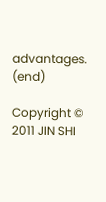advantages. (end)

Copyright © 2011 JIN SHI